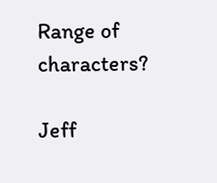Range of characters?

Jeff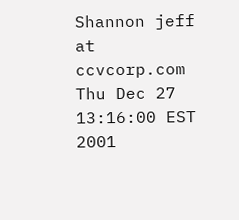Shannon jeff at ccvcorp.com
Thu Dec 27 13:16:00 EST 2001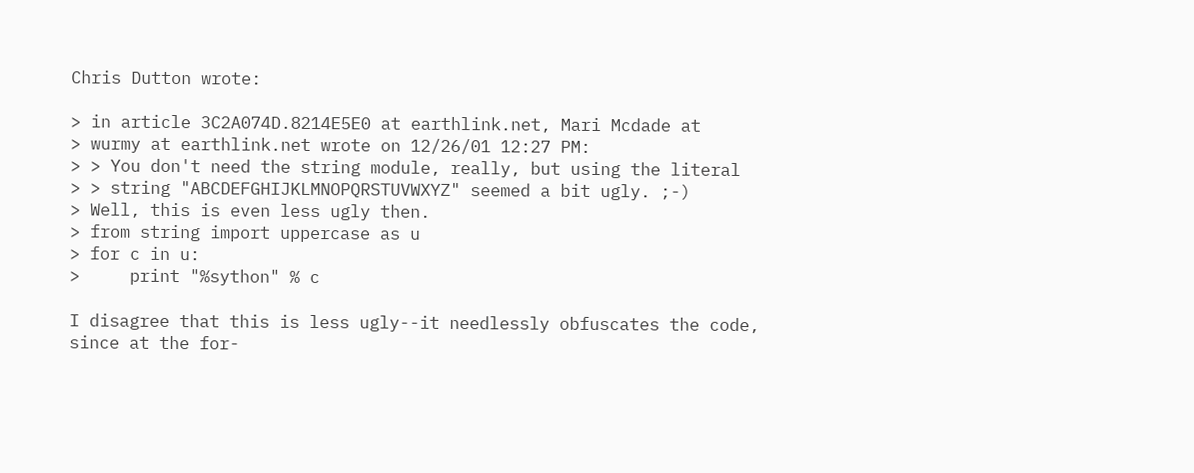Chris Dutton wrote:

> in article 3C2A074D.8214E5E0 at earthlink.net, Mari Mcdade at
> wurmy at earthlink.net wrote on 12/26/01 12:27 PM:
> > You don't need the string module, really, but using the literal
> > string "ABCDEFGHIJKLMNOPQRSTUVWXYZ" seemed a bit ugly. ;-)
> Well, this is even less ugly then.
> from string import uppercase as u
> for c in u:
>     print "%sython" % c

I disagree that this is less ugly--it needlessly obfuscates the code,
since at the for-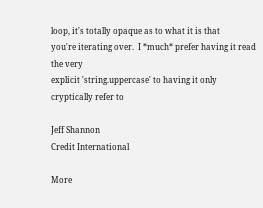loop, it's totally opaque as to what it is that
you're iterating over.  I *much* prefer having it read the very
explicit 'string.uppercase' to having it only cryptically refer to

Jeff Shannon
Credit International

More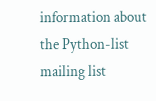information about the Python-list mailing list